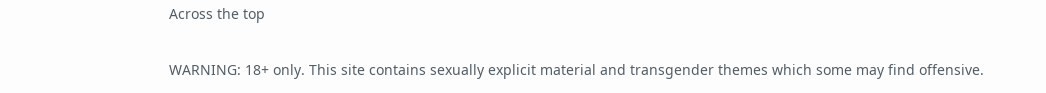Across the top

WARNING: 18+ only. This site contains sexually explicit material and transgender themes which some may find offensive.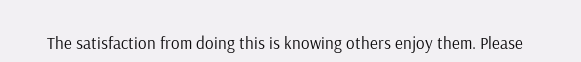The satisfaction from doing this is knowing others enjoy them. Please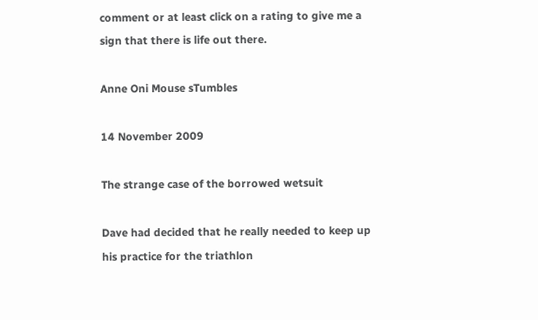comment or at least click on a rating to give me a sign that there is life out there.

Anne Oni Mouse sTumbles

14 November 2009

The strange case of the borrowed wetsuit

Dave had decided that he really needed to keep up his practice for the triathlon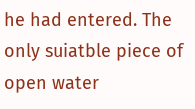he had entered. The only suiatble piece of open water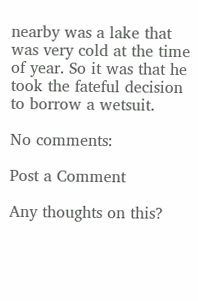nearby was a lake that was very cold at the time of year. So it was that he took the fateful decision to borrow a wetsuit.

No comments:

Post a Comment

Any thoughts on this?